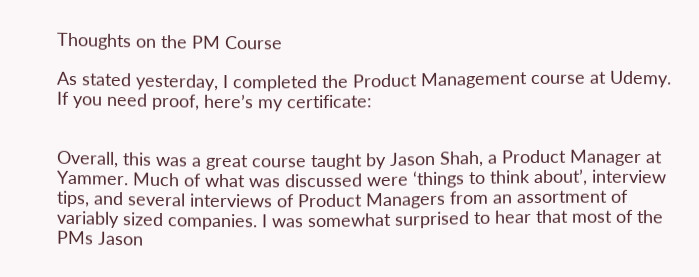Thoughts on the PM Course

As stated yesterday, I completed the Product Management course at Udemy. If you need proof, here’s my certificate:


Overall, this was a great course taught by Jason Shah, a Product Manager at Yammer. Much of what was discussed were ‘things to think about’, interview tips, and several interviews of Product Managers from an assortment of variably sized companies. I was somewhat surprised to hear that most of the PMs Jason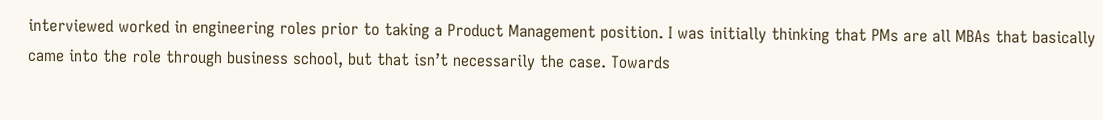interviewed worked in engineering roles prior to taking a Product Management position. I was initially thinking that PMs are all MBAs that basically came into the role through business school, but that isn’t necessarily the case. Towards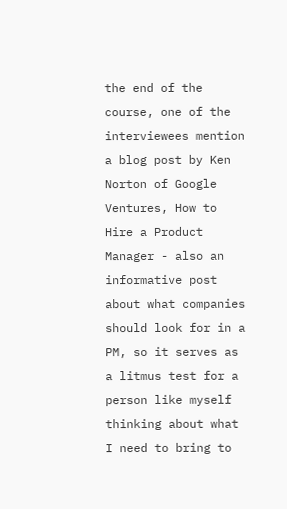the end of the course, one of the interviewees mention a blog post by Ken Norton of Google Ventures, How to Hire a Product Manager - also an informative post about what companies should look for in a PM, so it serves as a litmus test for a person like myself thinking about what I need to bring to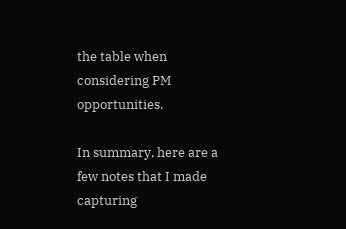the table when considering PM opportunities.

In summary, here are a few notes that I made capturing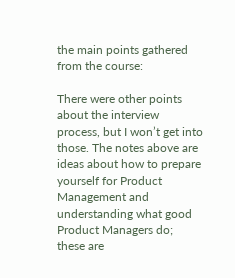the main points gathered from the course:

There were other points about the interview process, but I won’t get into those. The notes above are ideas about how to prepare yourself for Product Management and understanding what good Product Managers do; these are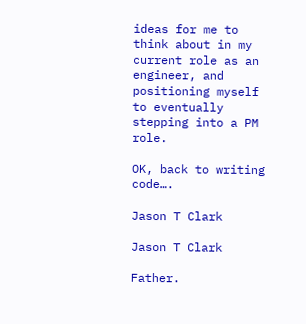ideas for me to think about in my current role as an engineer, and positioning myself to eventually stepping into a PM role.

OK, back to writing code….

Jason T Clark

Jason T Clark

Father.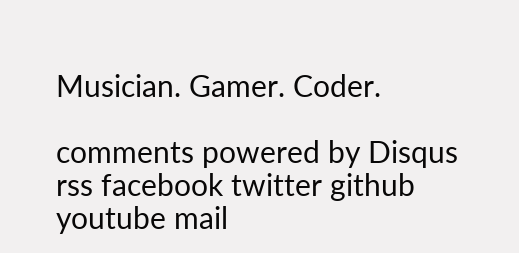Musician. Gamer. Coder.

comments powered by Disqus
rss facebook twitter github youtube mail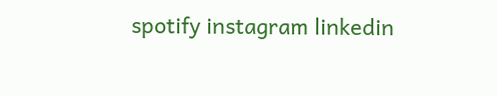spotify instagram linkedin